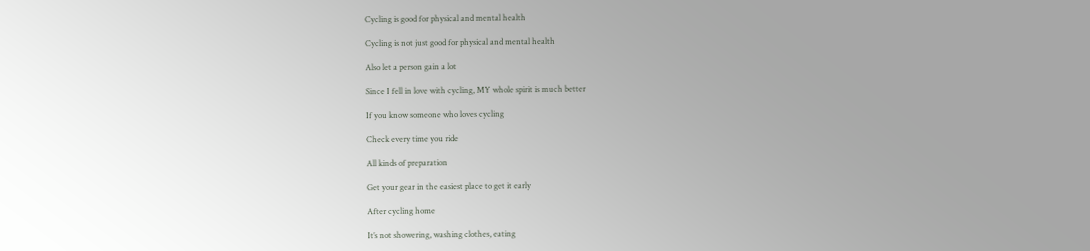Cycling is good for physical and mental health

Cycling is not just good for physical and mental health

Also let a person gain a lot

Since I fell in love with cycling, MY whole spirit is much better

If you know someone who loves cycling

Check every time you ride

All kinds of preparation

Get your gear in the easiest place to get it early

After cycling home

It’s not showering, washing clothes, eating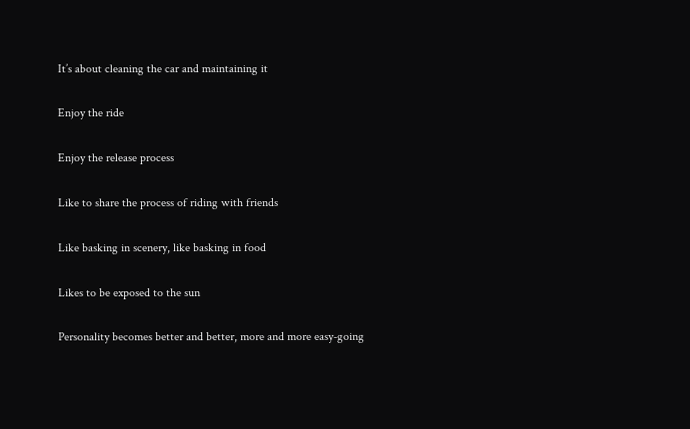It’s about cleaning the car and maintaining it

Enjoy the ride

Enjoy the release process

Like to share the process of riding with friends

Like basking in scenery, like basking in food

Likes to be exposed to the sun

Personality becomes better and better, more and more easy-going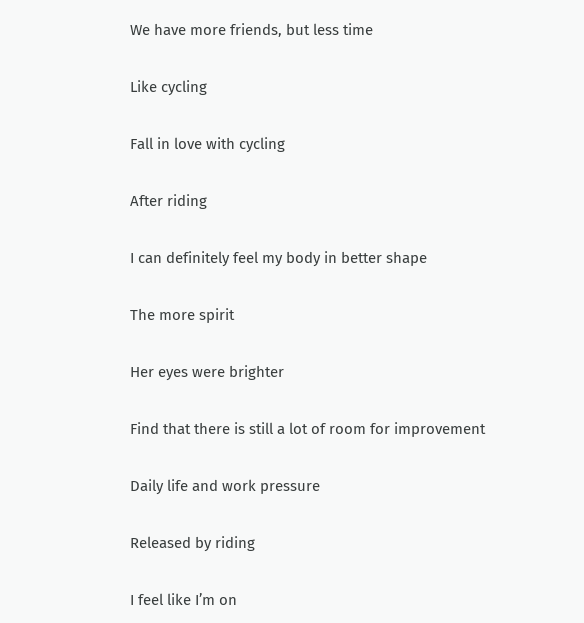We have more friends, but less time

Like cycling

Fall in love with cycling

After riding

I can definitely feel my body in better shape

The more spirit

Her eyes were brighter

Find that there is still a lot of room for improvement

Daily life and work pressure

Released by riding

I feel like I’m on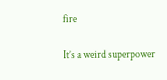fire

It’s a weird superpower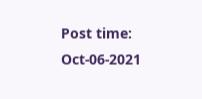Post time: Oct-06-2021